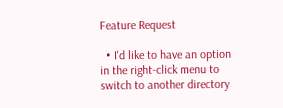Feature Request

  • I'd like to have an option in the right-click menu to switch to another directory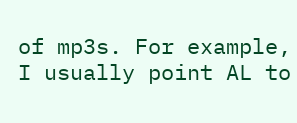of mp3s. For example, I usually point AL to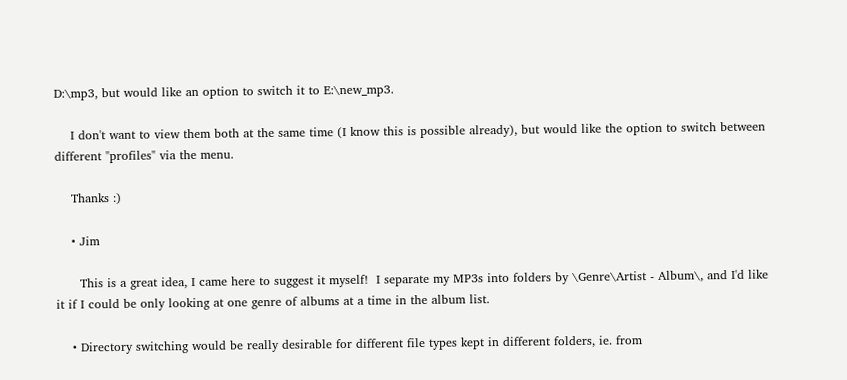D:\mp3, but would like an option to switch it to E:\new_mp3.

    I don't want to view them both at the same time (I know this is possible already), but would like the option to switch between different "profiles" via the menu.

    Thanks :)

    • Jim

      This is a great idea, I came here to suggest it myself!  I separate my MP3s into folders by \Genre\Artist - Album\, and I'd like it if I could be only looking at one genre of albums at a time in the album list.

    • Directory switching would be really desirable for different file types kept in different folders, ie. from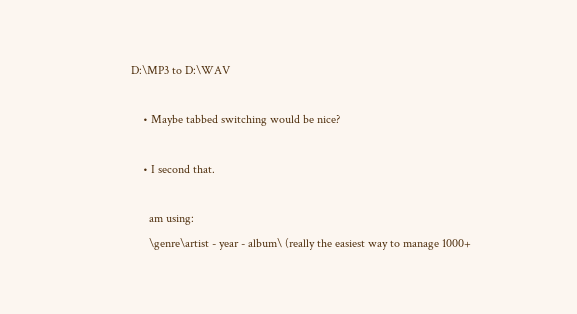D:\MP3 to D:\WAV

    • Maybe tabbed switching would be nice?

    • I second that.

      am using:
      \genre\artist - year - album\ (really the easiest way to manage 1000+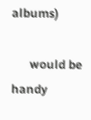albums)

      would be handy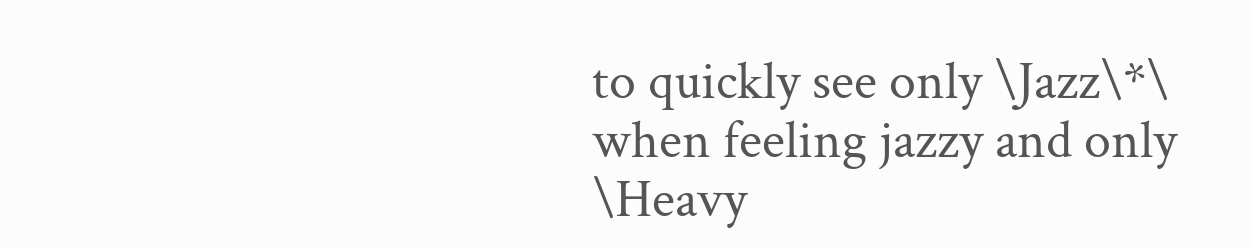to quickly see only \Jazz\*\ when feeling jazzy and only \Heavy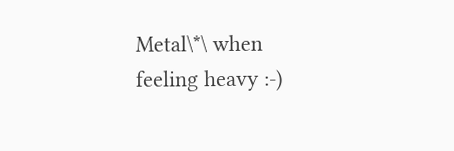Metal\*\ when feeling heavy :-)